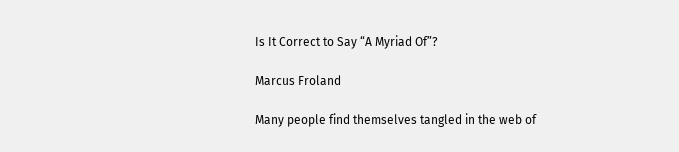Is It Correct to Say “A Myriad Of”?

Marcus Froland

Many people find themselves tangled in the web of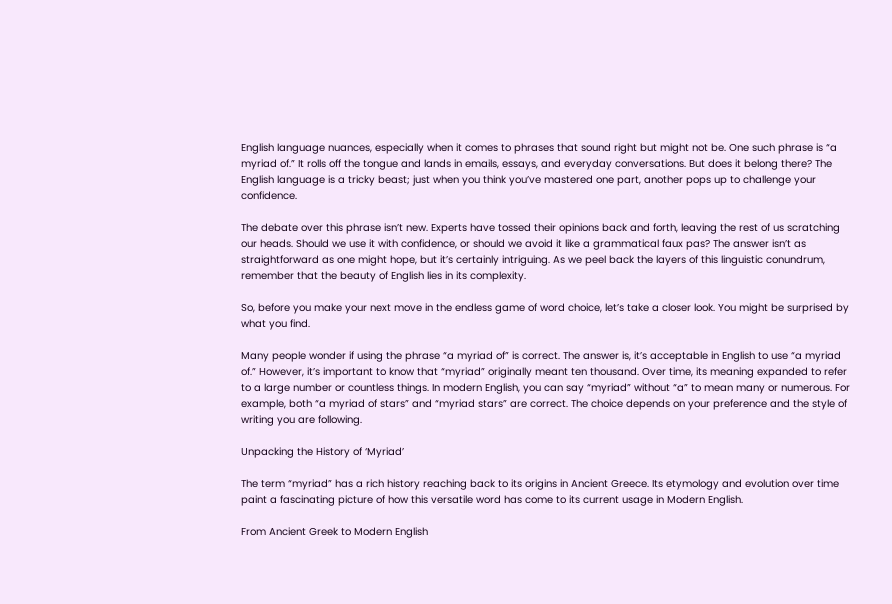English language nuances, especially when it comes to phrases that sound right but might not be. One such phrase is “a myriad of.” It rolls off the tongue and lands in emails, essays, and everyday conversations. But does it belong there? The English language is a tricky beast; just when you think you’ve mastered one part, another pops up to challenge your confidence.

The debate over this phrase isn’t new. Experts have tossed their opinions back and forth, leaving the rest of us scratching our heads. Should we use it with confidence, or should we avoid it like a grammatical faux pas? The answer isn’t as straightforward as one might hope, but it’s certainly intriguing. As we peel back the layers of this linguistic conundrum, remember that the beauty of English lies in its complexity.

So, before you make your next move in the endless game of word choice, let’s take a closer look. You might be surprised by what you find.

Many people wonder if using the phrase “a myriad of” is correct. The answer is, it’s acceptable in English to use “a myriad of.” However, it’s important to know that “myriad” originally meant ten thousand. Over time, its meaning expanded to refer to a large number or countless things. In modern English, you can say “myriad” without “a” to mean many or numerous. For example, both “a myriad of stars” and “myriad stars” are correct. The choice depends on your preference and the style of writing you are following.

Unpacking the History of ‘Myriad’

The term “myriad” has a rich history reaching back to its origins in Ancient Greece. Its etymology and evolution over time paint a fascinating picture of how this versatile word has come to its current usage in Modern English.

From Ancient Greek to Modern English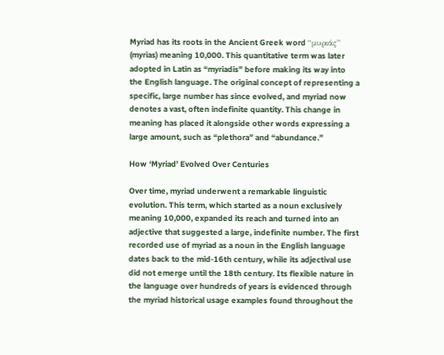Myriad has its roots in the Ancient Greek word “μυριάς” (myrias) meaning 10,000. This quantitative term was later adopted in Latin as “myriadis” before making its way into the English language. The original concept of representing a specific, large number has since evolved, and myriad now denotes a vast, often indefinite quantity. This change in meaning has placed it alongside other words expressing a large amount, such as “plethora” and “abundance.”

How ‘Myriad’ Evolved Over Centuries

Over time, myriad underwent a remarkable linguistic evolution. This term, which started as a noun exclusively meaning 10,000, expanded its reach and turned into an adjective that suggested a large, indefinite number. The first recorded use of myriad as a noun in the English language dates back to the mid-16th century, while its adjectival use did not emerge until the 18th century. Its flexible nature in the language over hundreds of years is evidenced through the myriad historical usage examples found throughout the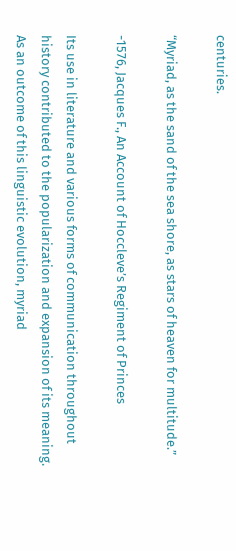centuries.

“Myriad, as the sand of the sea shore, as stars of heaven for multitude.”

-1576, Jacques F., An Account of Hoccleve’s Regiment of Princes

Its use in literature and various forms of communication throughout history contributed to the popularization and expansion of its meaning. As an outcome of this linguistic evolution, myriad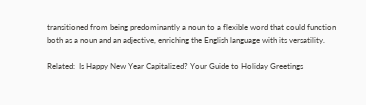transitioned from being predominantly a noun to a flexible word that could function both as a noun and an adjective, enriching the English language with its versatility.

Related:  Is Happy New Year Capitalized? Your Guide to Holiday Greetings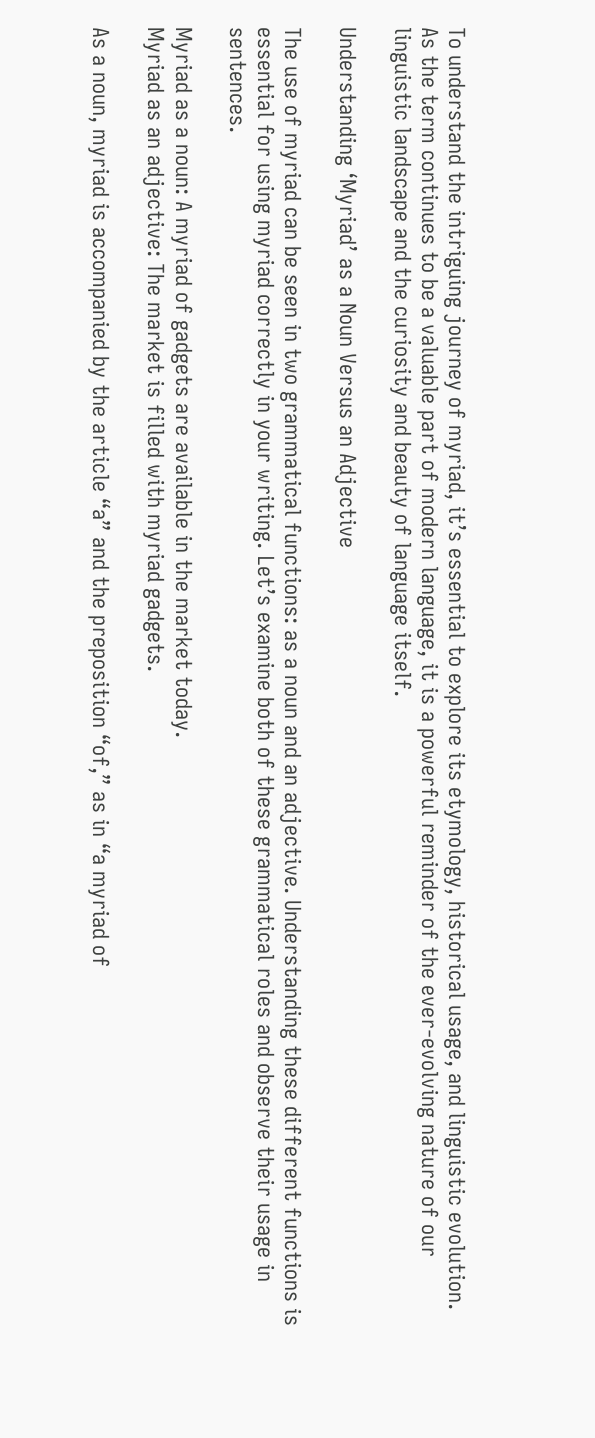To understand the intriguing journey of myriad, it’s essential to explore its etymology, historical usage, and linguistic evolution. As the term continues to be a valuable part of modern language, it is a powerful reminder of the ever-evolving nature of our linguistic landscape and the curiosity and beauty of language itself.

Understanding ‘Myriad’ as a Noun Versus an Adjective

The use of myriad can be seen in two grammatical functions: as a noun and an adjective. Understanding these different functions is essential for using myriad correctly in your writing. Let’s examine both of these grammatical roles and observe their usage in sentences.

Myriad as a noun: A myriad of gadgets are available in the market today.
Myriad as an adjective: The market is filled with myriad gadgets.

As a noun, myriad is accompanied by the article “a” and the preposition “of,” as in “a myriad of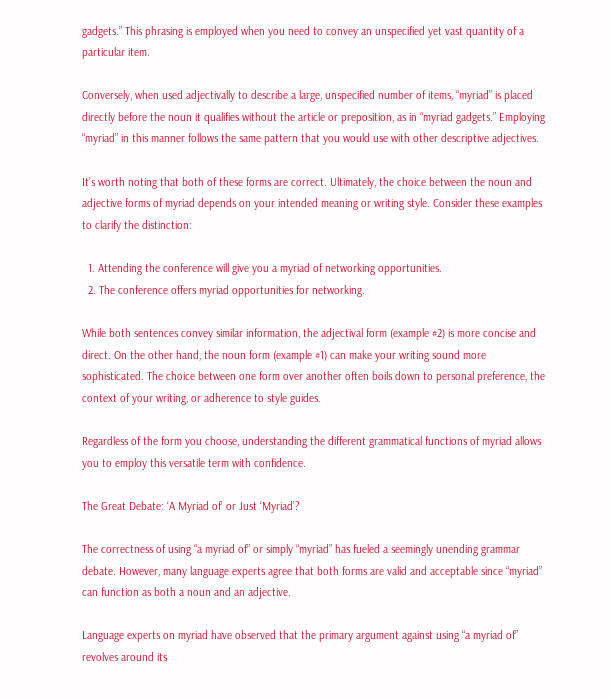gadgets.” This phrasing is employed when you need to convey an unspecified yet vast quantity of a particular item.

Conversely, when used adjectivally to describe a large, unspecified number of items, “myriad” is placed directly before the noun it qualifies without the article or preposition, as in “myriad gadgets.” Employing “myriad” in this manner follows the same pattern that you would use with other descriptive adjectives.

It’s worth noting that both of these forms are correct. Ultimately, the choice between the noun and adjective forms of myriad depends on your intended meaning or writing style. Consider these examples to clarify the distinction:

  1. Attending the conference will give you a myriad of networking opportunities.
  2. The conference offers myriad opportunities for networking.

While both sentences convey similar information, the adjectival form (example #2) is more concise and direct. On the other hand, the noun form (example #1) can make your writing sound more sophisticated. The choice between one form over another often boils down to personal preference, the context of your writing, or adherence to style guides.

Regardless of the form you choose, understanding the different grammatical functions of myriad allows you to employ this versatile term with confidence.

The Great Debate: ‘A Myriad of’ or Just ‘Myriad’?

The correctness of using “a myriad of” or simply “myriad” has fueled a seemingly unending grammar debate. However, many language experts agree that both forms are valid and acceptable since “myriad” can function as both a noun and an adjective.

Language experts on myriad have observed that the primary argument against using “a myriad of” revolves around its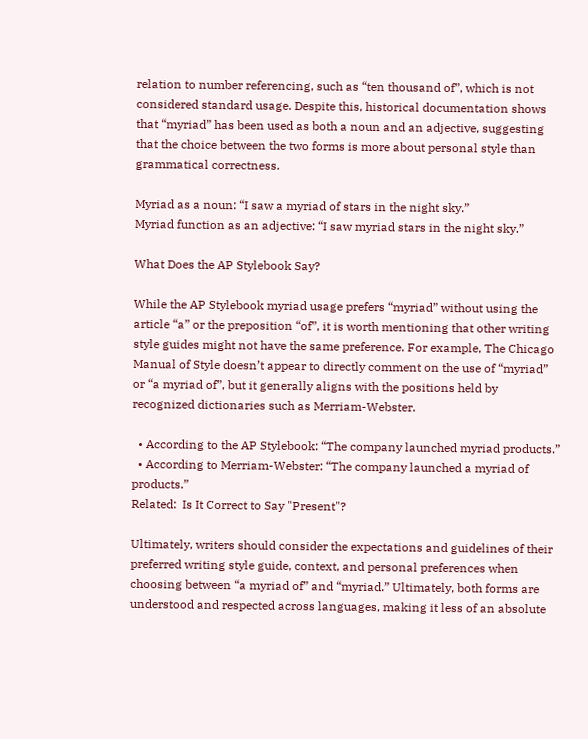relation to number referencing, such as “ten thousand of”, which is not considered standard usage. Despite this, historical documentation shows that “myriad” has been used as both a noun and an adjective, suggesting that the choice between the two forms is more about personal style than grammatical correctness.

Myriad as a noun: “I saw a myriad of stars in the night sky.”
Myriad function as an adjective: “I saw myriad stars in the night sky.”

What Does the AP Stylebook Say?

While the AP Stylebook myriad usage prefers “myriad” without using the article “a” or the preposition “of”, it is worth mentioning that other writing style guides might not have the same preference. For example, The Chicago Manual of Style doesn’t appear to directly comment on the use of “myriad” or “a myriad of”, but it generally aligns with the positions held by recognized dictionaries such as Merriam-Webster.

  • According to the AP Stylebook: “The company launched myriad products.”
  • According to Merriam-Webster: “The company launched a myriad of products.”
Related:  Is It Correct to Say "Present"?

Ultimately, writers should consider the expectations and guidelines of their preferred writing style guide, context, and personal preferences when choosing between “a myriad of” and “myriad.” Ultimately, both forms are understood and respected across languages, making it less of an absolute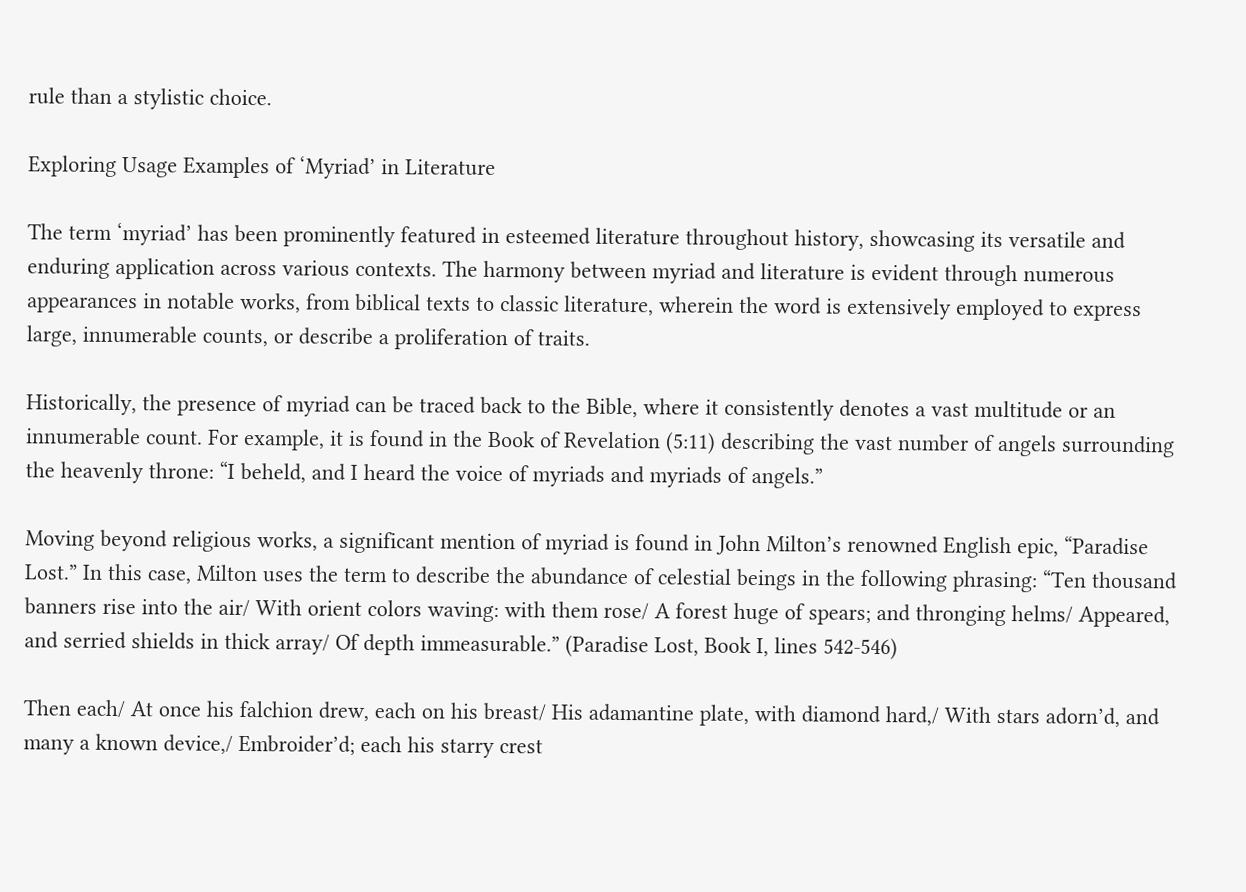rule than a stylistic choice.

Exploring Usage Examples of ‘Myriad’ in Literature

The term ‘myriad’ has been prominently featured in esteemed literature throughout history, showcasing its versatile and enduring application across various contexts. The harmony between myriad and literature is evident through numerous appearances in notable works, from biblical texts to classic literature, wherein the word is extensively employed to express large, innumerable counts, or describe a proliferation of traits.

Historically, the presence of myriad can be traced back to the Bible, where it consistently denotes a vast multitude or an innumerable count. For example, it is found in the Book of Revelation (5:11) describing the vast number of angels surrounding the heavenly throne: “I beheld, and I heard the voice of myriads and myriads of angels.”

Moving beyond religious works, a significant mention of myriad is found in John Milton’s renowned English epic, “Paradise Lost.” In this case, Milton uses the term to describe the abundance of celestial beings in the following phrasing: “Ten thousand banners rise into the air/ With orient colors waving: with them rose/ A forest huge of spears; and thronging helms/ Appeared, and serried shields in thick array/ Of depth immeasurable.” (Paradise Lost, Book I, lines 542-546)

Then each/ At once his falchion drew, each on his breast/ His adamantine plate, with diamond hard,/ With stars adorn’d, and many a known device,/ Embroider’d; each his starry crest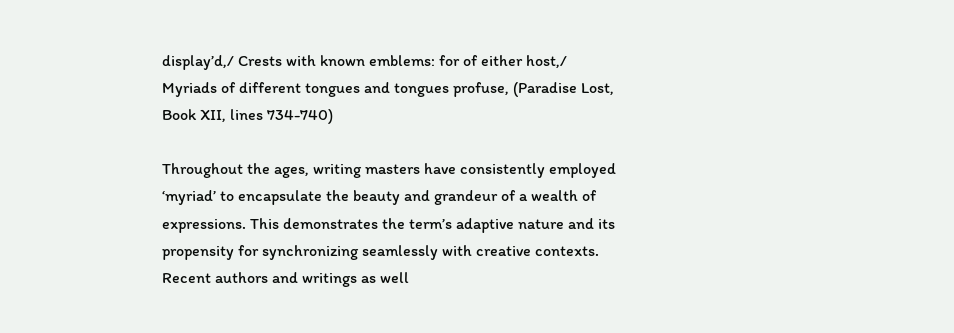display’d,/ Crests with known emblems: for of either host,/ Myriads of different tongues and tongues profuse, (Paradise Lost, Book XII, lines 734-740)

Throughout the ages, writing masters have consistently employed ‘myriad’ to encapsulate the beauty and grandeur of a wealth of expressions. This demonstrates the term’s adaptive nature and its propensity for synchronizing seamlessly with creative contexts. Recent authors and writings as well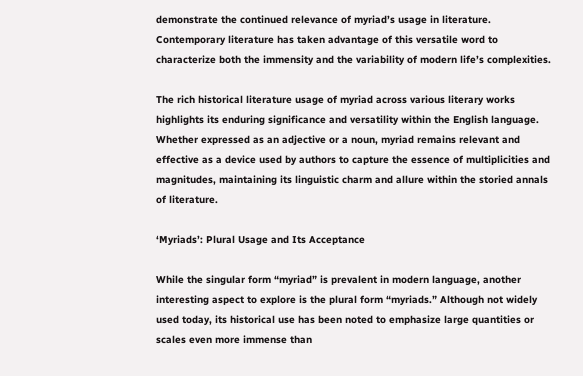demonstrate the continued relevance of myriad’s usage in literature. Contemporary literature has taken advantage of this versatile word to characterize both the immensity and the variability of modern life’s complexities.

The rich historical literature usage of myriad across various literary works highlights its enduring significance and versatility within the English language. Whether expressed as an adjective or a noun, myriad remains relevant and effective as a device used by authors to capture the essence of multiplicities and magnitudes, maintaining its linguistic charm and allure within the storied annals of literature.

‘Myriads’: Plural Usage and Its Acceptance

While the singular form “myriad” is prevalent in modern language, another interesting aspect to explore is the plural form “myriads.” Although not widely used today, its historical use has been noted to emphasize large quantities or scales even more immense than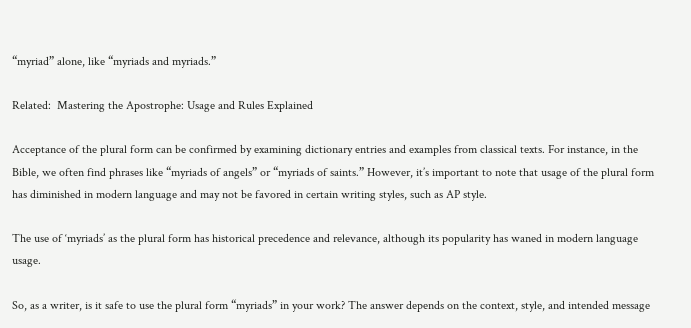“myriad” alone, like “myriads and myriads.”

Related:  Mastering the Apostrophe: Usage and Rules Explained

Acceptance of the plural form can be confirmed by examining dictionary entries and examples from classical texts. For instance, in the Bible, we often find phrases like “myriads of angels” or “myriads of saints.” However, it’s important to note that usage of the plural form has diminished in modern language and may not be favored in certain writing styles, such as AP style.

The use of ‘myriads’ as the plural form has historical precedence and relevance, although its popularity has waned in modern language usage.

So, as a writer, is it safe to use the plural form “myriads” in your work? The answer depends on the context, style, and intended message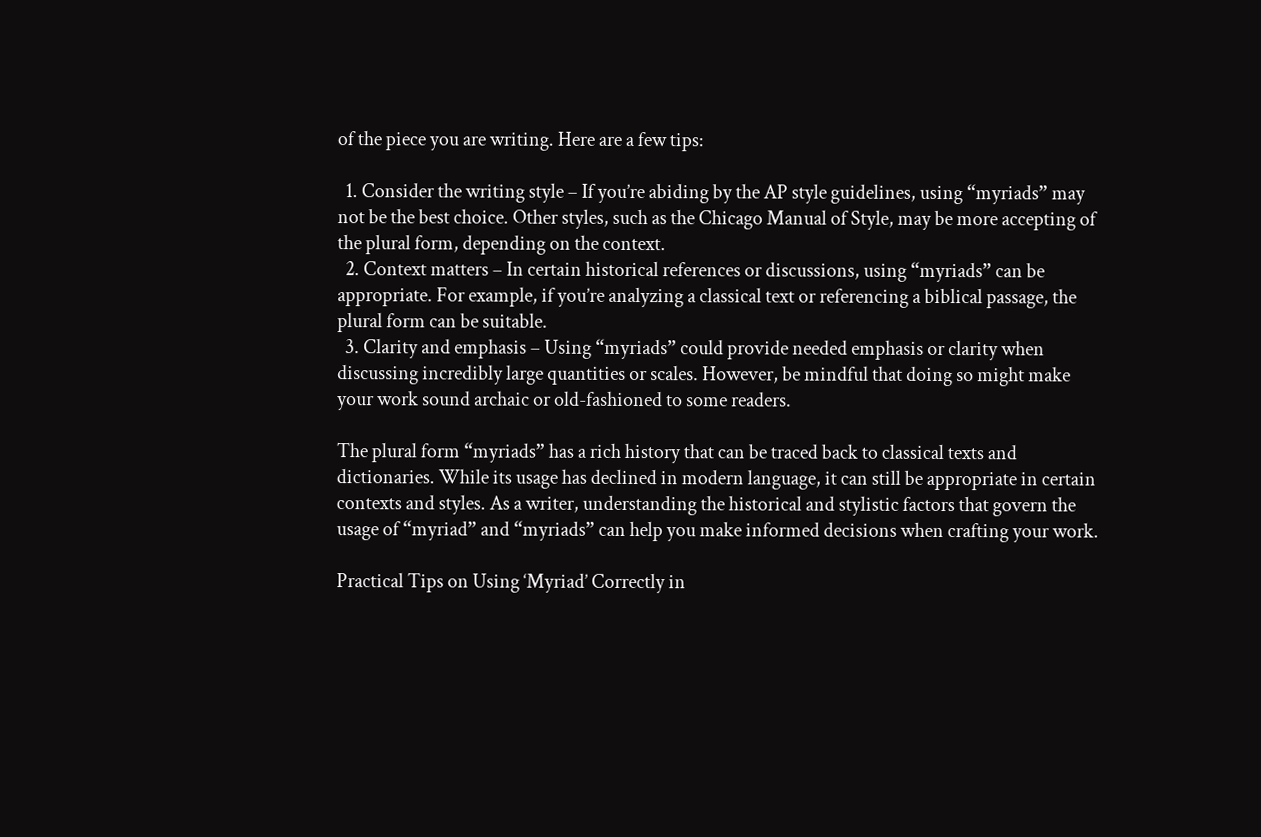of the piece you are writing. Here are a few tips:

  1. Consider the writing style – If you’re abiding by the AP style guidelines, using “myriads” may not be the best choice. Other styles, such as the Chicago Manual of Style, may be more accepting of the plural form, depending on the context.
  2. Context matters – In certain historical references or discussions, using “myriads” can be appropriate. For example, if you’re analyzing a classical text or referencing a biblical passage, the plural form can be suitable.
  3. Clarity and emphasis – Using “myriads” could provide needed emphasis or clarity when discussing incredibly large quantities or scales. However, be mindful that doing so might make your work sound archaic or old-fashioned to some readers.

The plural form “myriads” has a rich history that can be traced back to classical texts and dictionaries. While its usage has declined in modern language, it can still be appropriate in certain contexts and styles. As a writer, understanding the historical and stylistic factors that govern the usage of “myriad” and “myriads” can help you make informed decisions when crafting your work.

Practical Tips on Using ‘Myriad’ Correctly in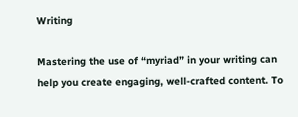Writing

Mastering the use of “myriad” in your writing can help you create engaging, well-crafted content. To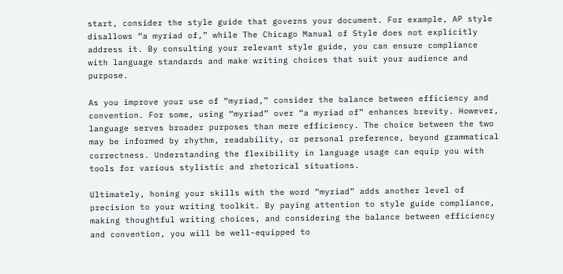start, consider the style guide that governs your document. For example, AP style disallows “a myriad of,” while The Chicago Manual of Style does not explicitly address it. By consulting your relevant style guide, you can ensure compliance with language standards and make writing choices that suit your audience and purpose.

As you improve your use of “myriad,” consider the balance between efficiency and convention. For some, using “myriad” over “a myriad of” enhances brevity. However, language serves broader purposes than mere efficiency. The choice between the two may be informed by rhythm, readability, or personal preference, beyond grammatical correctness. Understanding the flexibility in language usage can equip you with tools for various stylistic and rhetorical situations.

Ultimately, honing your skills with the word “myriad” adds another level of precision to your writing toolkit. By paying attention to style guide compliance, making thoughtful writing choices, and considering the balance between efficiency and convention, you will be well-equipped to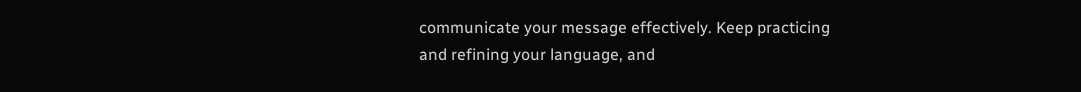communicate your message effectively. Keep practicing and refining your language, and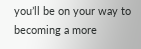you’ll be on your way to becoming a more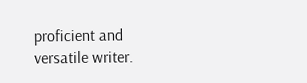proficient and versatile writer.